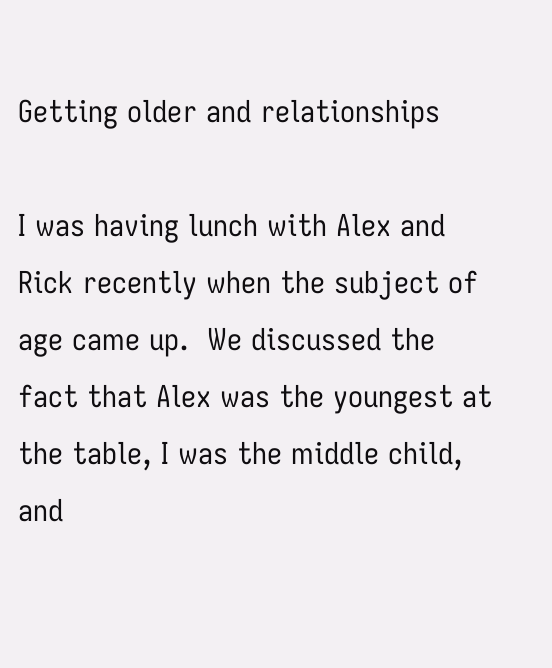Getting older and relationships

I was having lunch with Alex and Rick recently when the subject of age came up.  We discussed the fact that Alex was the youngest at the table, I was the middle child, and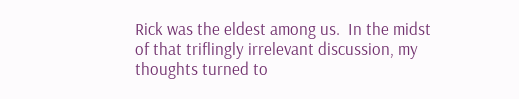Rick was the eldest among us.  In the midst of that triflingly irrelevant discussion, my thoughts turned to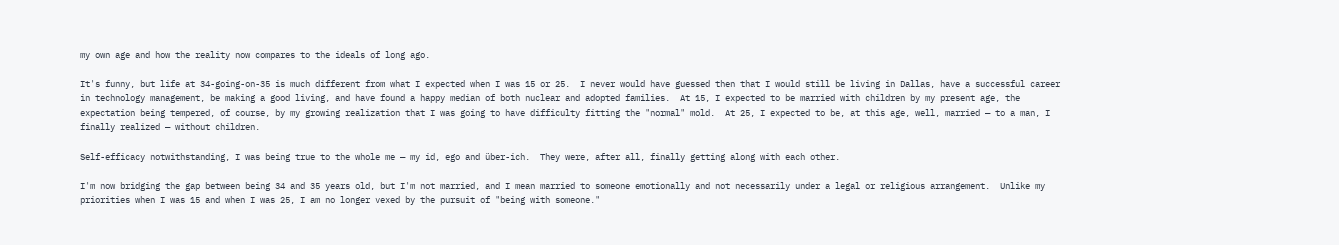my own age and how the reality now compares to the ideals of long ago.

It's funny, but life at 34-going-on-35 is much different from what I expected when I was 15 or 25.  I never would have guessed then that I would still be living in Dallas, have a successful career in technology management, be making a good living, and have found a happy median of both nuclear and adopted families.  At 15, I expected to be married with children by my present age, the expectation being tempered, of course, by my growing realization that I was going to have difficulty fitting the "normal" mold.  At 25, I expected to be, at this age, well, married — to a man, I finally realized — without children.

Self-efficacy notwithstanding, I was being true to the whole me — my id, ego and über-ich.  They were, after all, finally getting along with each other.

I'm now bridging the gap between being 34 and 35 years old, but I'm not married, and I mean married to someone emotionally and not necessarily under a legal or religious arrangement.  Unlike my priorities when I was 15 and when I was 25, I am no longer vexed by the pursuit of "being with someone."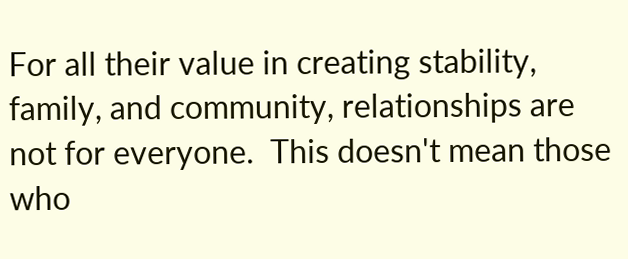For all their value in creating stability, family, and community, relationships are not for everyone.  This doesn't mean those who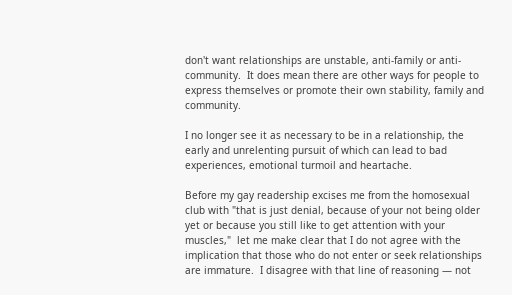don't want relationships are unstable, anti-family or anti-community.  It does mean there are other ways for people to express themselves or promote their own stability, family and community.

I no longer see it as necessary to be in a relationship, the early and unrelenting pursuit of which can lead to bad experiences, emotional turmoil and heartache.

Before my gay readership excises me from the homosexual club with "that is just denial, because of your not being older yet or because you still like to get attention with your muscles,"  let me make clear that I do not agree with the implication that those who do not enter or seek relationships are immature.  I disagree with that line of reasoning — not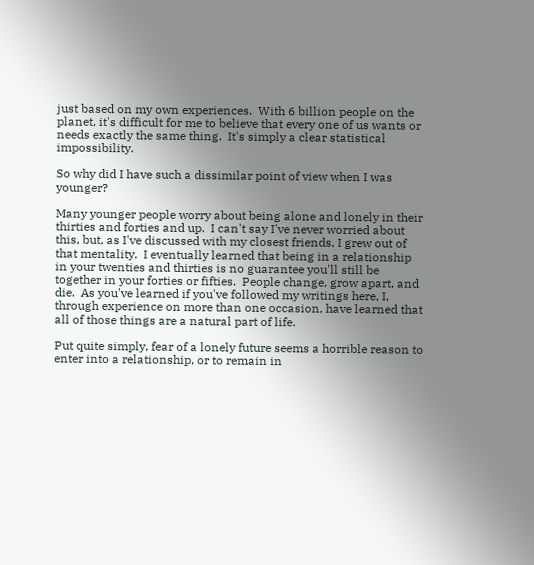just based on my own experiences.  With 6 billion people on the planet, it's difficult for me to believe that every one of us wants or needs exactly the same thing.  It's simply a clear statistical impossibility.

So why did I have such a dissimilar point of view when I was younger?

Many younger people worry about being alone and lonely in their thirties and forties and up.  I can't say I've never worried about this, but, as I've discussed with my closest friends, I grew out of that mentality.  I eventually learned that being in a relationship in your twenties and thirties is no guarantee you'll still be together in your forties or fifties.  People change, grow apart, and die.  As you've learned if you've followed my writings here, I, through experience on more than one occasion, have learned that all of those things are a natural part of life.

Put quite simply, fear of a lonely future seems a horrible reason to enter into a relationship, or to remain in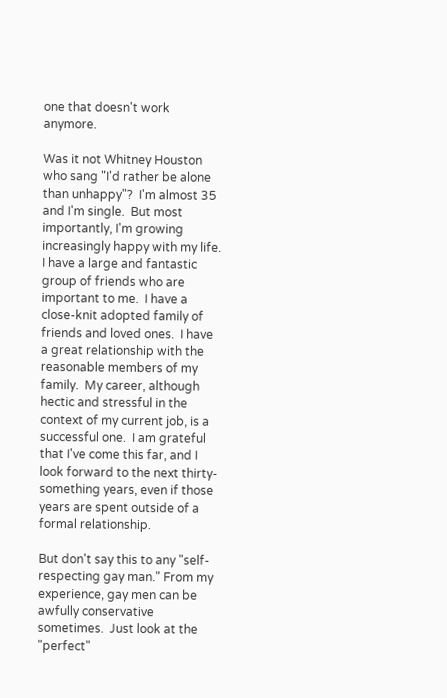one that doesn't work anymore.

Was it not Whitney Houston who sang "I'd rather be alone than unhappy"?  I'm almost 35 and I'm single.  But most importantly, I'm growing increasingly happy with my life.  I have a large and fantastic group of friends who are important to me.  I have a close-knit adopted family of friends and loved ones.  I have a great relationship with the reasonable members of my family.  My career, although hectic and stressful in the context of my current job, is a successful one.  I am grateful that I've come this far, and I look forward to the next thirty-something years, even if those years are spent outside of a formal relationship.

But don't say this to any "self-respecting gay man." From my experience, gay men can be awfully conservative sometimes.  Just look at the "perfect"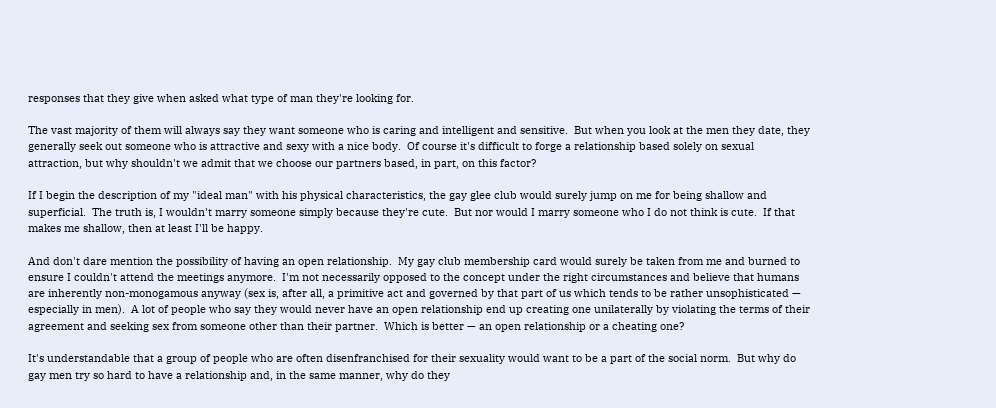responses that they give when asked what type of man they're looking for.

The vast majority of them will always say they want someone who is caring and intelligent and sensitive.  But when you look at the men they date, they generally seek out someone who is attractive and sexy with a nice body.  Of course it's difficult to forge a relationship based solely on sexual attraction, but why shouldn't we admit that we choose our partners based, in part, on this factor?

If I begin the description of my "ideal man" with his physical characteristics, the gay glee club would surely jump on me for being shallow and superficial.  The truth is, I wouldn't marry someone simply because they're cute.  But nor would I marry someone who I do not think is cute.  If that makes me shallow, then at least I'll be happy.

And don't dare mention the possibility of having an open relationship.  My gay club membership card would surely be taken from me and burned to ensure I couldn't attend the meetings anymore.  I'm not necessarily opposed to the concept under the right circumstances and believe that humans are inherently non-monogamous anyway (sex is, after all, a primitive act and governed by that part of us which tends to be rather unsophisticated — especially in men).  A lot of people who say they would never have an open relationship end up creating one unilaterally by violating the terms of their agreement and seeking sex from someone other than their partner.  Which is better — an open relationship or a cheating one?

It's understandable that a group of people who are often disenfranchised for their sexuality would want to be a part of the social norm.  But why do gay men try so hard to have a relationship and, in the same manner, why do they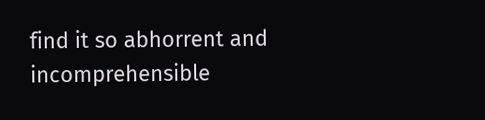find it so abhorrent and incomprehensible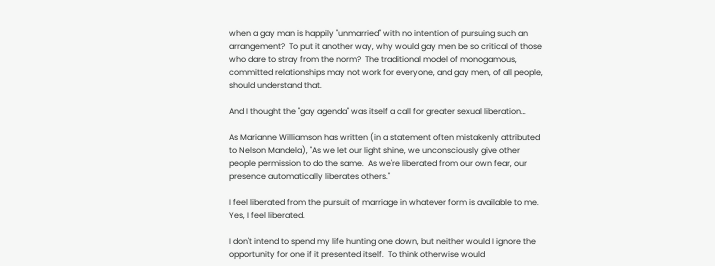when a gay man is happily "unmarried" with no intention of pursuing such an arrangement?  To put it another way, why would gay men be so critical of those who dare to stray from the norm?  The traditional model of monogamous, committed relationships may not work for everyone, and gay men, of all people, should understand that.

And I thought the "gay agenda" was itself a call for greater sexual liberation…

As Marianne Williamson has written (in a statement often mistakenly attributed to Nelson Mandela), "As we let our light shine, we unconsciously give other people permission to do the same.  As we're liberated from our own fear, our presence automatically liberates others."

I feel liberated from the pursuit of marriage in whatever form is available to me.  Yes, I feel liberated.

I don't intend to spend my life hunting one down, but neither would I ignore the opportunity for one if it presented itself.  To think otherwise would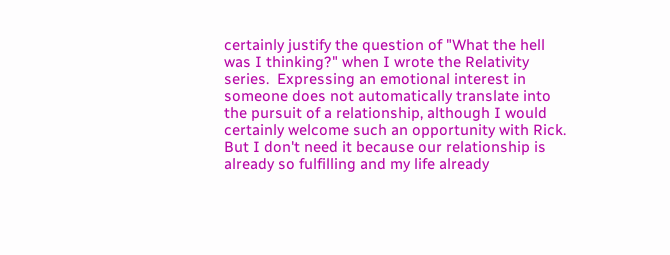certainly justify the question of "What the hell was I thinking?" when I wrote the Relativity series.  Expressing an emotional interest in someone does not automatically translate into the pursuit of a relationship, although I would certainly welcome such an opportunity with Rick.  But I don't need it because our relationship is already so fulfilling and my life already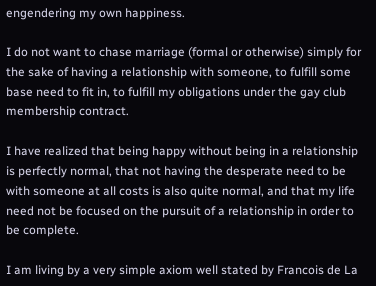engendering my own happiness.

I do not want to chase marriage (formal or otherwise) simply for the sake of having a relationship with someone, to fulfill some base need to fit in, to fulfill my obligations under the gay club membership contract.

I have realized that being happy without being in a relationship is perfectly normal, that not having the desperate need to be with someone at all costs is also quite normal, and that my life need not be focused on the pursuit of a relationship in order to be complete.

I am living by a very simple axiom well stated by Francois de La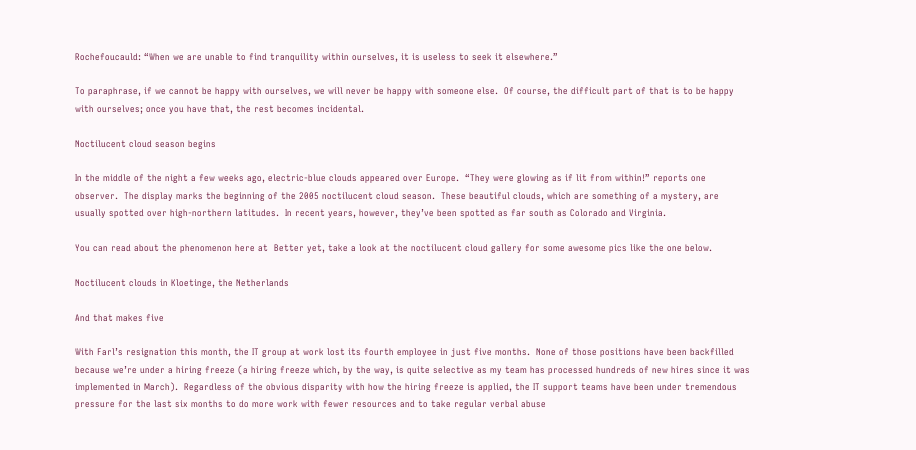Rochefoucauld: “When we are unable to find tranquility within ourselves, it is useless to seek it elsewhere.”

To paraphrase, if we cannot be happy with ourselves, we will never be happy with someone else.  Of course, the difficult part of that is to be happy with ourselves; once you have that, the rest becomes incidental.

Noctilucent cloud season begins

In the middle of the night a few weeks ago, electric-blue clouds appeared over Europe.  “They were glowing as if lit from within!” reports one observer.  The display marks the beginning of the 2005 noctilucent cloud season.  These beautiful clouds, which are something of a mystery, are usually spotted over high-northern latitudes.  In recent years, however, they’ve been spotted as far south as Colorado and Virginia.

You can read about the phenomenon here at  Better yet, take a look at the noctilucent cloud gallery for some awesome pics like the one below.

Noctilucent clouds in Kloetinge, the Netherlands

And that makes five

With Farl’s resignation this month, the IT group at work lost its fourth employee in just five months.  None of those positions have been backfilled because we’re under a hiring freeze (a hiring freeze which, by the way, is quite selective as my team has processed hundreds of new hires since it was implemented in March).  Regardless of the obvious disparity with how the hiring freeze is applied, the IT support teams have been under tremendous pressure for the last six months to do more work with fewer resources and to take regular verbal abuse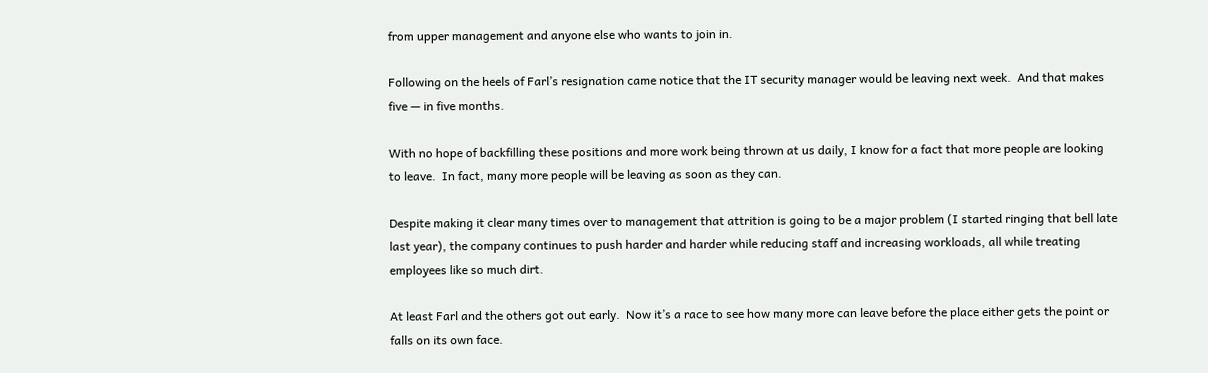from upper management and anyone else who wants to join in.

Following on the heels of Farl’s resignation came notice that the IT security manager would be leaving next week.  And that makes five — in five months.

With no hope of backfilling these positions and more work being thrown at us daily, I know for a fact that more people are looking to leave.  In fact, many more people will be leaving as soon as they can.

Despite making it clear many times over to management that attrition is going to be a major problem (I started ringing that bell late last year), the company continues to push harder and harder while reducing staff and increasing workloads, all while treating employees like so much dirt.

At least Farl and the others got out early.  Now it’s a race to see how many more can leave before the place either gets the point or falls on its own face.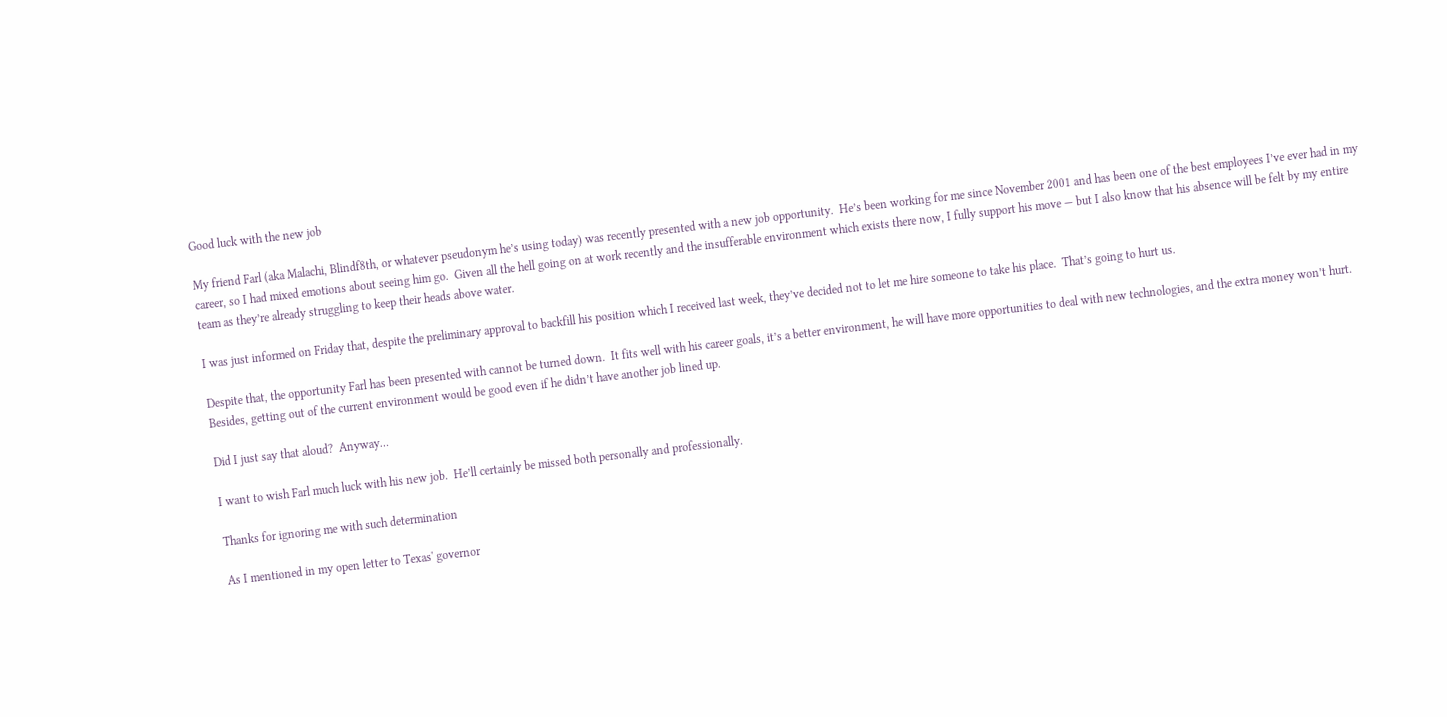Good luck with the new job

My friend Farl (aka Malachi, Blindf8th, or whatever pseudonym he’s using today) was recently presented with a new job opportunity.  He’s been working for me since November 2001 and has been one of the best employees I’ve ever had in my career, so I had mixed emotions about seeing him go.  Given all the hell going on at work recently and the insufferable environment which exists there now, I fully support his move — but I also know that his absence will be felt by my entire team as they’re already struggling to keep their heads above water.

I was just informed on Friday that, despite the preliminary approval to backfill his position which I received last week, they’ve decided not to let me hire someone to take his place.  That’s going to hurt us.

Despite that, the opportunity Farl has been presented with cannot be turned down.  It fits well with his career goals, it’s a better environment, he will have more opportunities to deal with new technologies, and the extra money won’t hurt.  Besides, getting out of the current environment would be good even if he didn’t have another job lined up.

Did I just say that aloud?  Anyway…

I want to wish Farl much luck with his new job.  He’ll certainly be missed both personally and professionally.

Thanks for ignoring me with such determination

As I mentioned in my open letter to Texas' governor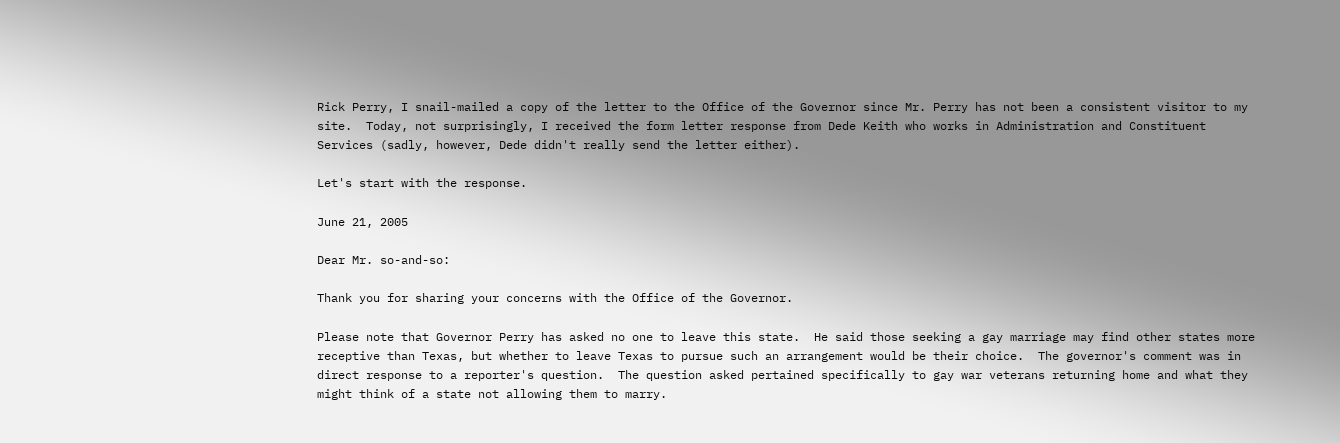Rick Perry, I snail-mailed a copy of the letter to the Office of the Governor since Mr. Perry has not been a consistent visitor to my site.  Today, not surprisingly, I received the form letter response from Dede Keith who works in Administration and Constituent Services (sadly, however, Dede didn't really send the letter either).

Let's start with the response.

June 21, 2005

Dear Mr. so-and-so:

Thank you for sharing your concerns with the Office of the Governor.

Please note that Governor Perry has asked no one to leave this state.  He said those seeking a gay marriage may find other states more receptive than Texas, but whether to leave Texas to pursue such an arrangement would be their choice.  The governor's comment was in direct response to a reporter's question.  The question asked pertained specifically to gay war veterans returning home and what they might think of a state not allowing them to marry.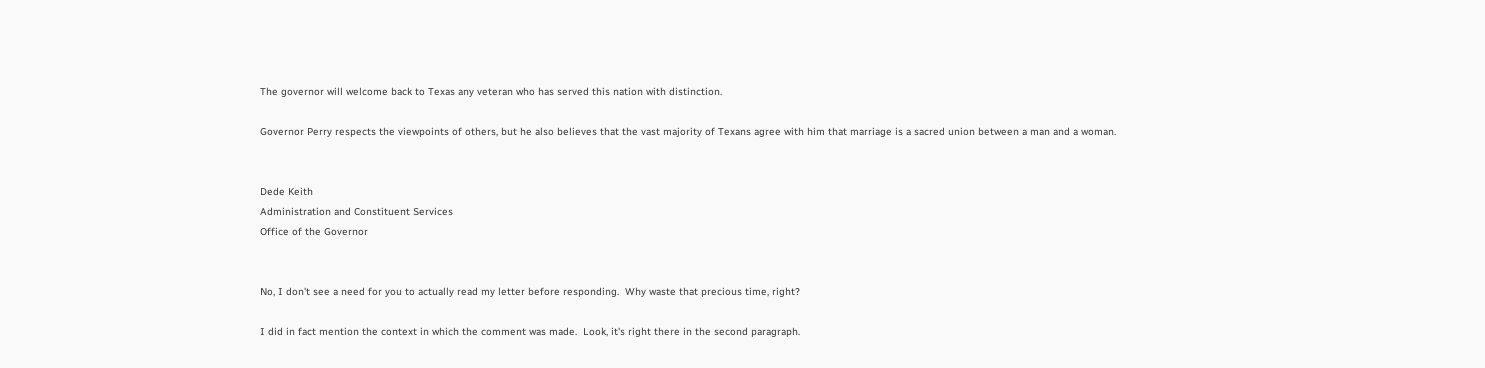The governor will welcome back to Texas any veteran who has served this nation with distinction.

Governor Perry respects the viewpoints of others, but he also believes that the vast majority of Texans agree with him that marriage is a sacred union between a man and a woman.


Dede Keith
Administration and Constituent Services
Office of the Governor


No, I don't see a need for you to actually read my letter before responding.  Why waste that precious time, right?

I did in fact mention the context in which the comment was made.  Look, it's right there in the second paragraph.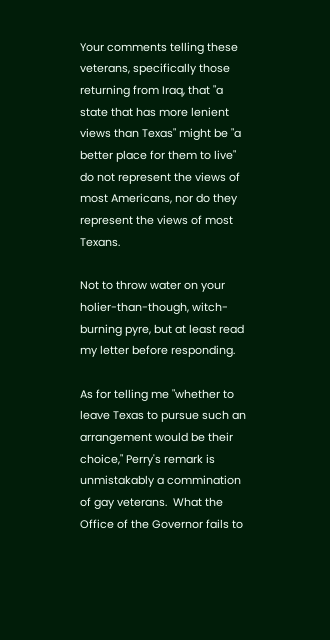Your comments telling these veterans, specifically those returning from Iraq, that "a state that has more lenient views than Texas" might be "a better place for them to live" do not represent the views of most Americans, nor do they represent the views of most Texans.

Not to throw water on your holier-than-though, witch-burning pyre, but at least read my letter before responding.

As for telling me "whether to leave Texas to pursue such an arrangement would be their choice," Perry's remark is unmistakably a commination of gay veterans.  What the Office of the Governor fails to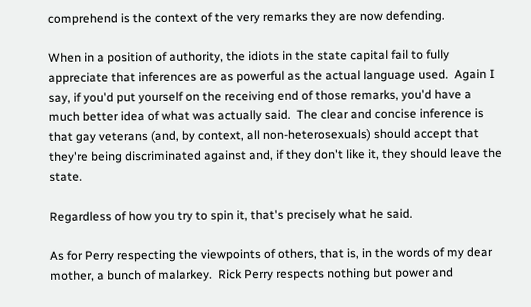comprehend is the context of the very remarks they are now defending.

When in a position of authority, the idiots in the state capital fail to fully appreciate that inferences are as powerful as the actual language used.  Again I say, if you'd put yourself on the receiving end of those remarks, you'd have a much better idea of what was actually said.  The clear and concise inference is that gay veterans (and, by context, all non-heterosexuals) should accept that they're being discriminated against and, if they don't like it, they should leave the state.

Regardless of how you try to spin it, that's precisely what he said.

As for Perry respecting the viewpoints of others, that is, in the words of my dear mother, a bunch of malarkey.  Rick Perry respects nothing but power and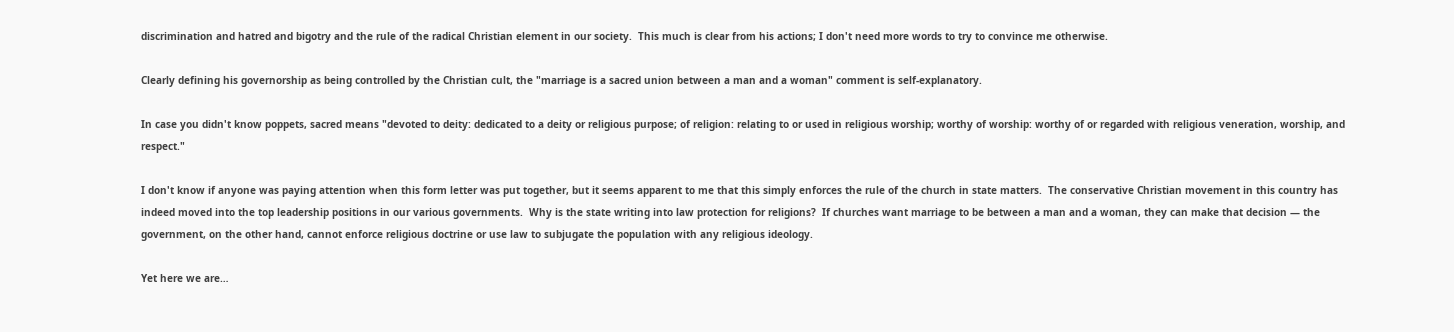discrimination and hatred and bigotry and the rule of the radical Christian element in our society.  This much is clear from his actions; I don't need more words to try to convince me otherwise.

Clearly defining his governorship as being controlled by the Christian cult, the "marriage is a sacred union between a man and a woman" comment is self-explanatory.

In case you didn't know poppets, sacred means "devoted to deity: dedicated to a deity or religious purpose; of religion: relating to or used in religious worship; worthy of worship: worthy of or regarded with religious veneration, worship, and respect."

I don't know if anyone was paying attention when this form letter was put together, but it seems apparent to me that this simply enforces the rule of the church in state matters.  The conservative Christian movement in this country has indeed moved into the top leadership positions in our various governments.  Why is the state writing into law protection for religions?  If churches want marriage to be between a man and a woman, they can make that decision — the government, on the other hand, cannot enforce religious doctrine or use law to subjugate the population with any religious ideology.

Yet here we are…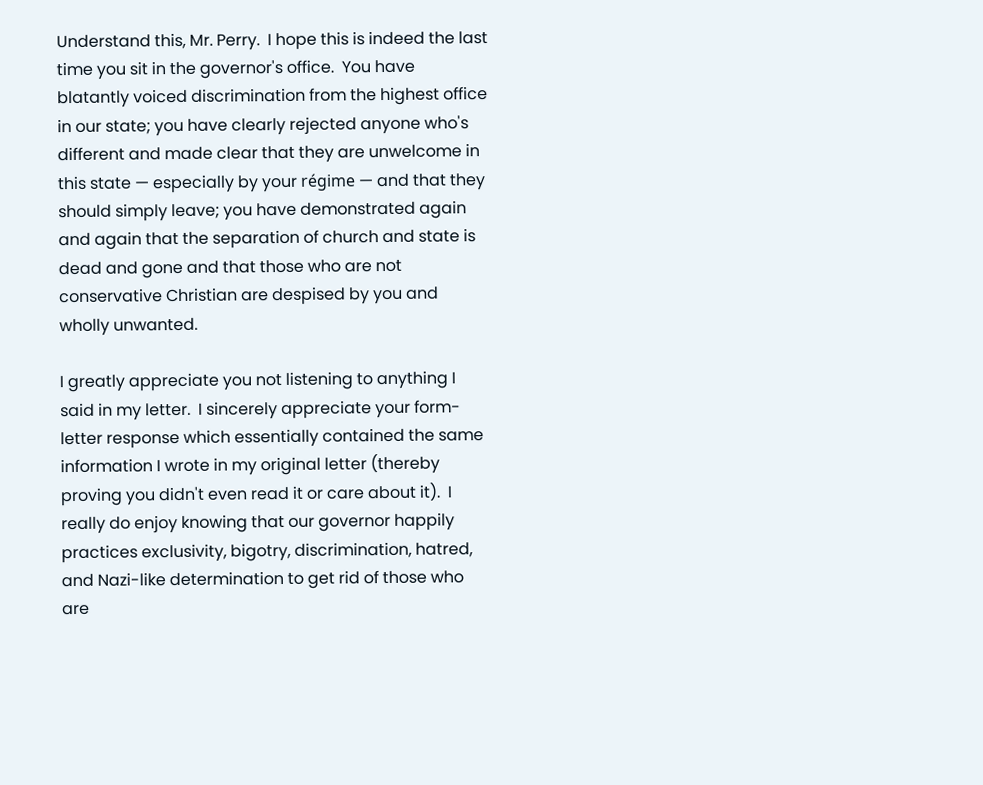Understand this, Mr. Perry.  I hope this is indeed the last time you sit in the governor's office.  You have blatantly voiced discrimination from the highest office in our state; you have clearly rejected anyone who's different and made clear that they are unwelcome in this state — especially by your régime — and that they should simply leave; you have demonstrated again and again that the separation of church and state is dead and gone and that those who are not conservative Christian are despised by you and wholly unwanted.

I greatly appreciate you not listening to anything I said in my letter.  I sincerely appreciate your form-letter response which essentially contained the same information I wrote in my original letter (thereby proving you didn't even read it or care about it).  I really do enjoy knowing that our governor happily practices exclusivity, bigotry, discrimination, hatred, and Nazi-like determination to get rid of those who are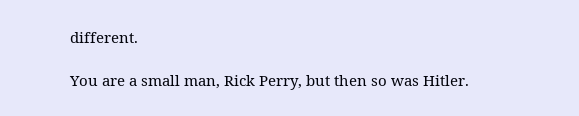different.

You are a small man, Rick Perry, but then so was Hitler.